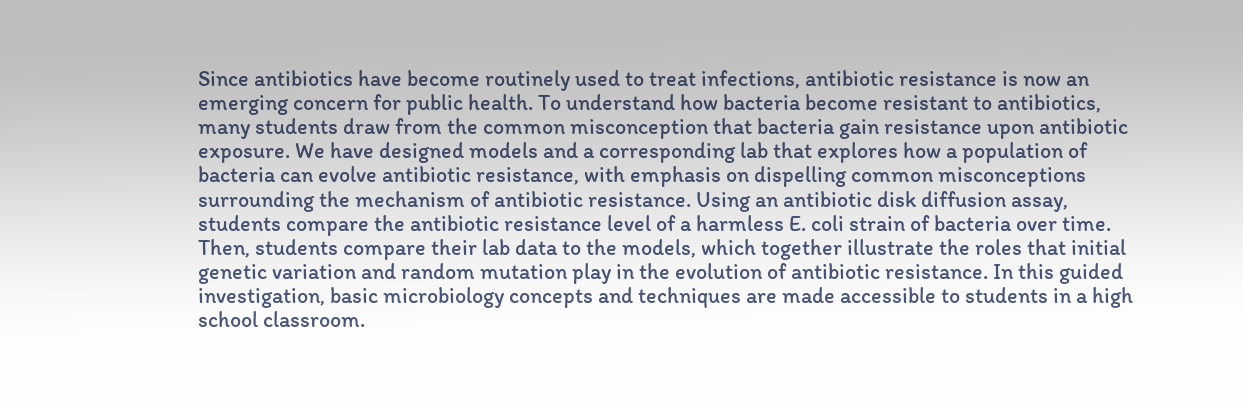Since antibiotics have become routinely used to treat infections, antibiotic resistance is now an emerging concern for public health. To understand how bacteria become resistant to antibiotics, many students draw from the common misconception that bacteria gain resistance upon antibiotic exposure. We have designed models and a corresponding lab that explores how a population of bacteria can evolve antibiotic resistance, with emphasis on dispelling common misconceptions surrounding the mechanism of antibiotic resistance. Using an antibiotic disk diffusion assay, students compare the antibiotic resistance level of a harmless E. coli strain of bacteria over time. Then, students compare their lab data to the models, which together illustrate the roles that initial genetic variation and random mutation play in the evolution of antibiotic resistance. In this guided investigation, basic microbiology concepts and techniques are made accessible to students in a high school classroom.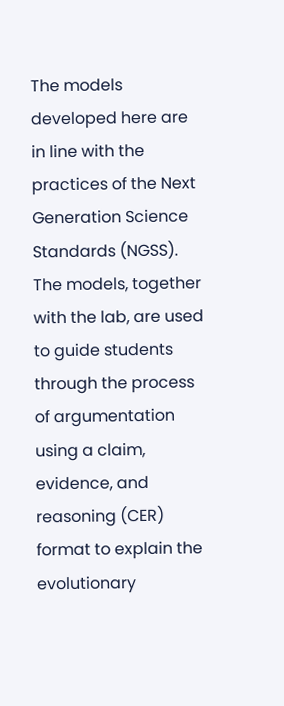The models developed here are in line with the practices of the Next Generation Science Standards (NGSS). The models, together with the lab, are used to guide students through the process of argumentation using a claim, evidence, and reasoning (CER) format to explain the evolutionary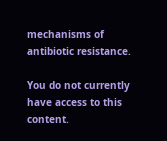mechanisms of antibiotic resistance.

You do not currently have access to this content.